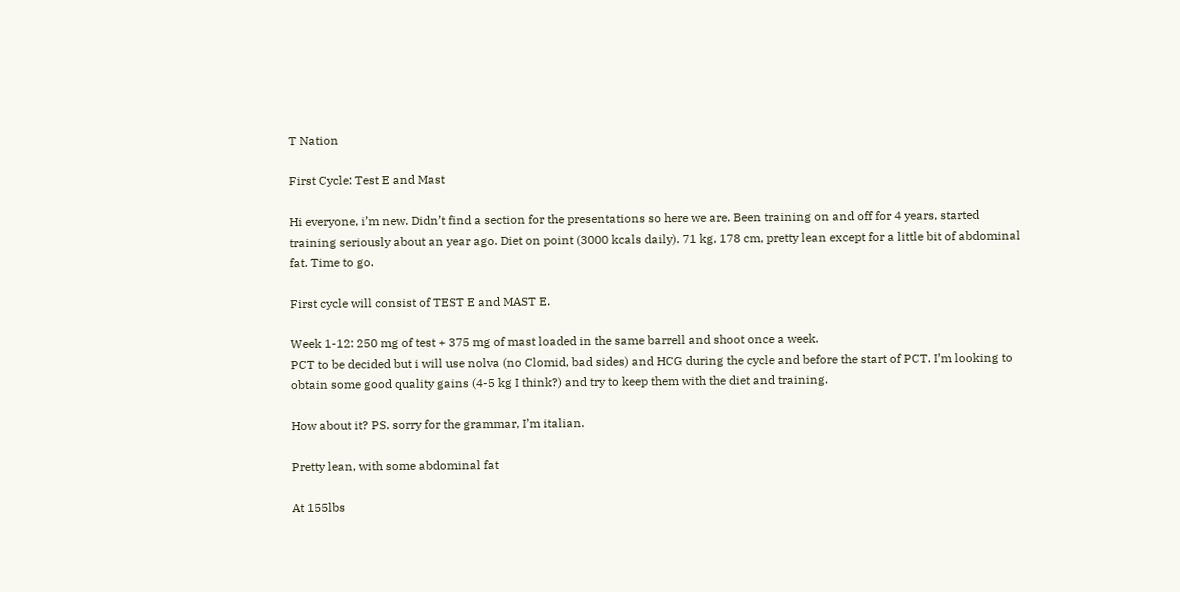T Nation

First Cycle: Test E and Mast

Hi everyone, i’m new. Didn’t find a section for the presentations so here we are. Been training on and off for 4 years, started training seriously about an year ago. Diet on point (3000 kcals daily). 71 kg, 178 cm, pretty lean except for a little bit of abdominal fat. Time to go.

First cycle will consist of TEST E and MAST E.

Week 1-12: 250 mg of test + 375 mg of mast loaded in the same barrell and shoot once a week.
PCT to be decided but i will use nolva (no Clomid, bad sides) and HCG during the cycle and before the start of PCT. I’m looking to obtain some good quality gains (4-5 kg I think?) and try to keep them with the diet and training.

How about it? PS. sorry for the grammar, I’m italian.

Pretty lean, with some abdominal fat

At 155lbs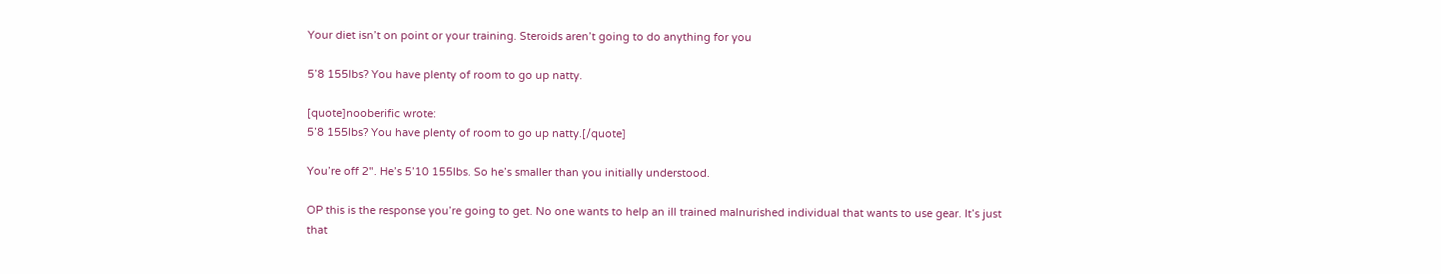Your diet isn’t on point or your training. Steroids aren’t going to do anything for you

5’8 155lbs? You have plenty of room to go up natty.

[quote]nooberific wrote:
5’8 155lbs? You have plenty of room to go up natty.[/quote]

You’re off 2". He’s 5’10 155lbs. So he’s smaller than you initially understood.

OP this is the response you’re going to get. No one wants to help an ill trained malnurished individual that wants to use gear. It’s just that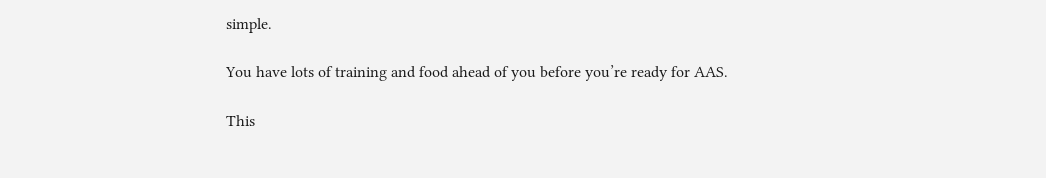simple.

You have lots of training and food ahead of you before you’re ready for AAS.

This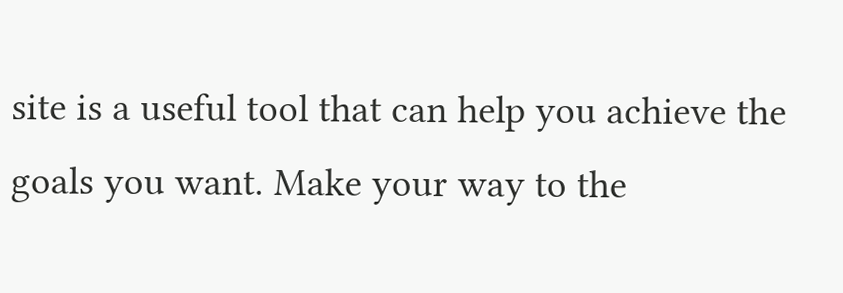site is a useful tool that can help you achieve the goals you want. Make your way to the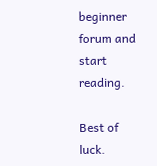beginner forum and start reading.

Best of luck.